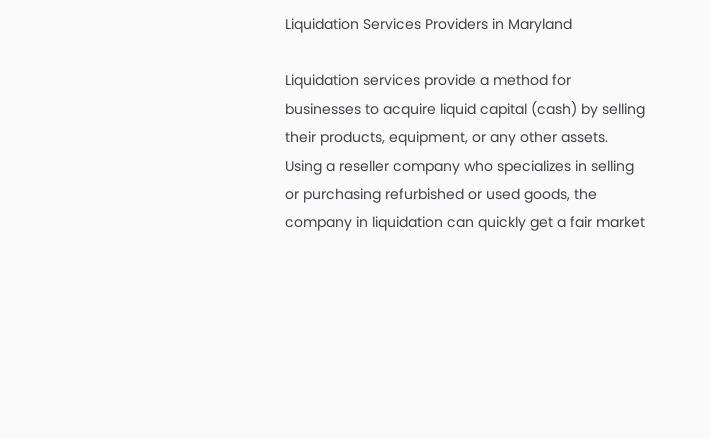Liquidation Services Providers in Maryland

Liquidation services provide a method for businesses to acquire liquid capital (cash) by selling their products, equipment, or any other assets. Using a reseller company who specializes in selling or purchasing refurbished or used goods, the company in liquidation can quickly get a fair market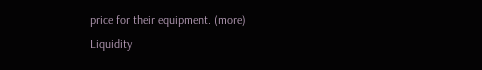price for their equipment. (more)
Liquidity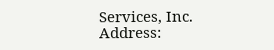Services, Inc.
Address: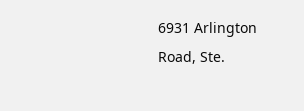6931 Arlington Road, Ste.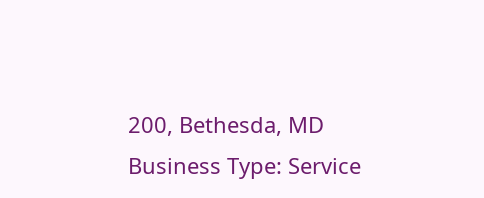200, Bethesda, MD
Business Type: Service